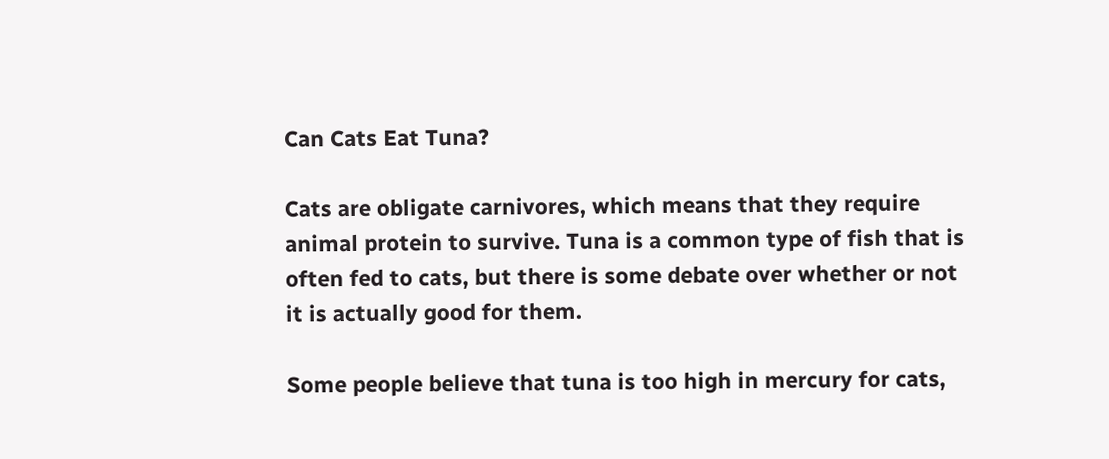Can Cats Eat Tuna?

Cats are obligate carnivores, which means that they require animal protein to survive. Tuna is a common type of fish that is often fed to cats, but there is some debate over whether or not it is actually good for them.

Some people believe that tuna is too high in mercury for cats,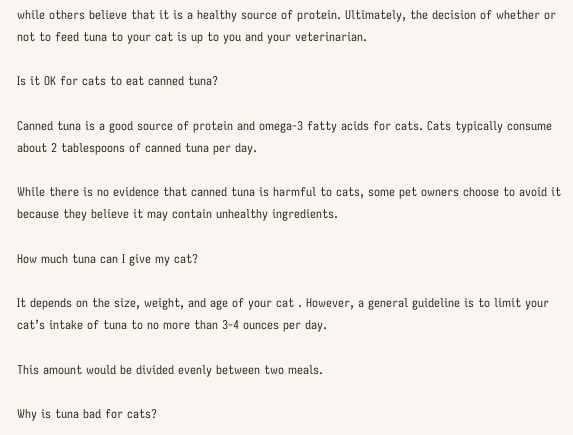while others believe that it is a healthy source of protein. Ultimately, the decision of whether or not to feed tuna to your cat is up to you and your veterinarian.

Is it OK for cats to eat canned tuna?

Canned tuna is a good source of protein and omega-3 fatty acids for cats. Cats typically consume about 2 tablespoons of canned tuna per day.

While there is no evidence that canned tuna is harmful to cats, some pet owners choose to avoid it because they believe it may contain unhealthy ingredients.

How much tuna can I give my cat?

It depends on the size, weight, and age of your cat . However, a general guideline is to limit your cat’s intake of tuna to no more than 3-4 ounces per day.

This amount would be divided evenly between two meals.

Why is tuna bad for cats?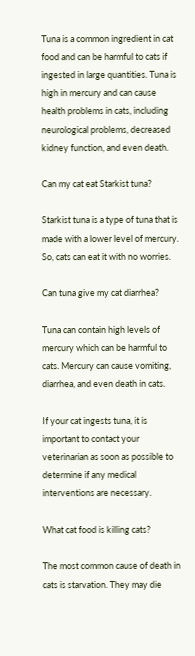Tuna is a common ingredient in cat food and can be harmful to cats if ingested in large quantities. Tuna is high in mercury and can cause health problems in cats, including neurological problems, decreased kidney function, and even death.

Can my cat eat Starkist tuna?

Starkist tuna is a type of tuna that is made with a lower level of mercury. So, cats can eat it with no worries.

Can tuna give my cat diarrhea?

Tuna can contain high levels of mercury which can be harmful to cats. Mercury can cause vomiting, diarrhea, and even death in cats.

If your cat ingests tuna, it is important to contact your veterinarian as soon as possible to determine if any medical interventions are necessary.

What cat food is killing cats?

The most common cause of death in cats is starvation. They may die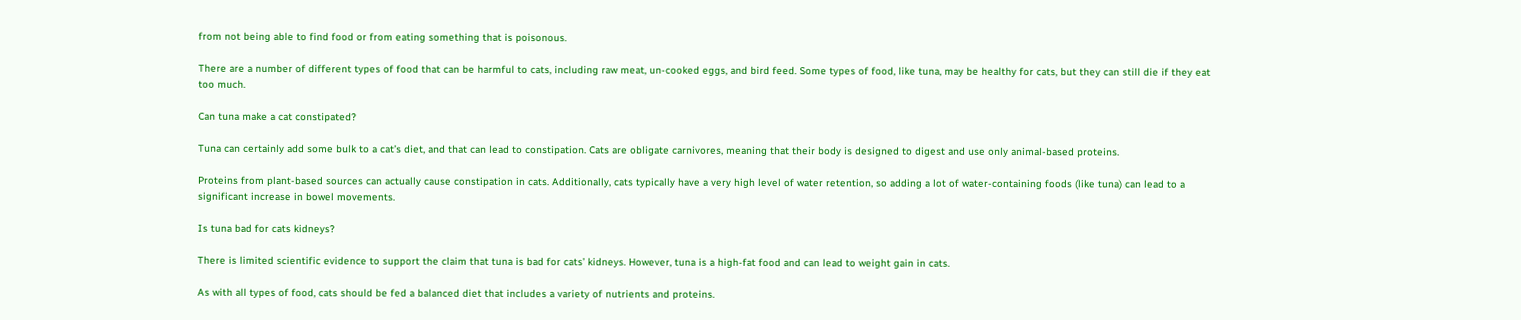from not being able to find food or from eating something that is poisonous.

There are a number of different types of food that can be harmful to cats, including raw meat, un-cooked eggs, and bird feed. Some types of food, like tuna, may be healthy for cats, but they can still die if they eat too much.

Can tuna make a cat constipated?

Tuna can certainly add some bulk to a cat’s diet, and that can lead to constipation. Cats are obligate carnivores, meaning that their body is designed to digest and use only animal-based proteins.

Proteins from plant-based sources can actually cause constipation in cats. Additionally, cats typically have a very high level of water retention, so adding a lot of water-containing foods (like tuna) can lead to a significant increase in bowel movements.

Is tuna bad for cats kidneys?

There is limited scientific evidence to support the claim that tuna is bad for cats’ kidneys. However, tuna is a high-fat food and can lead to weight gain in cats.

As with all types of food, cats should be fed a balanced diet that includes a variety of nutrients and proteins.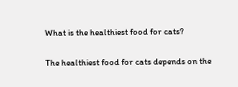What is the healthiest food for cats?

The healthiest food for cats depends on the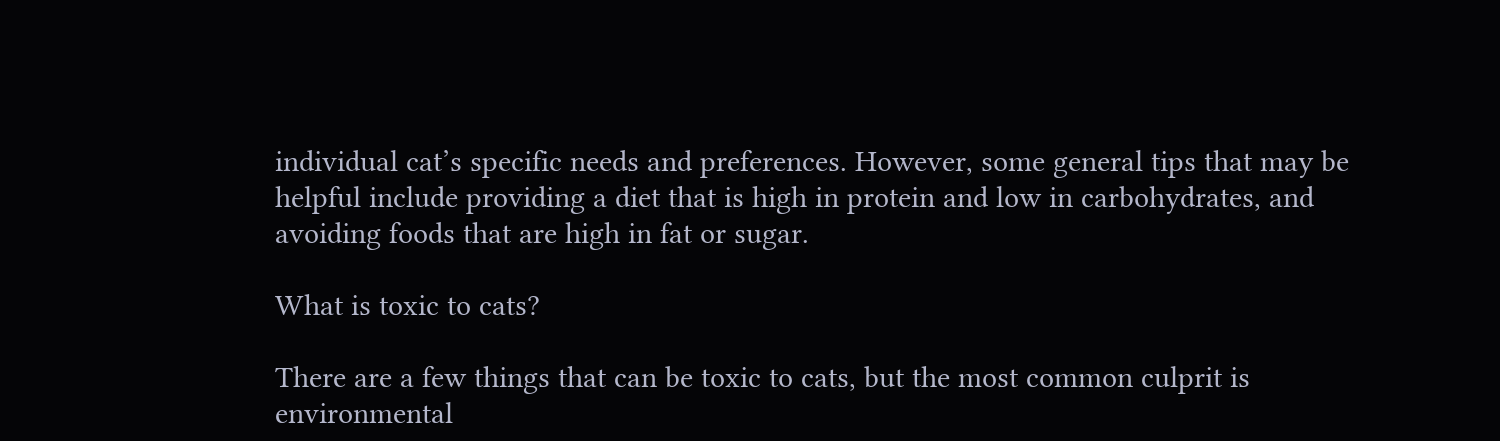individual cat’s specific needs and preferences. However, some general tips that may be helpful include providing a diet that is high in protein and low in carbohydrates, and avoiding foods that are high in fat or sugar.

What is toxic to cats?

There are a few things that can be toxic to cats, but the most common culprit is environmental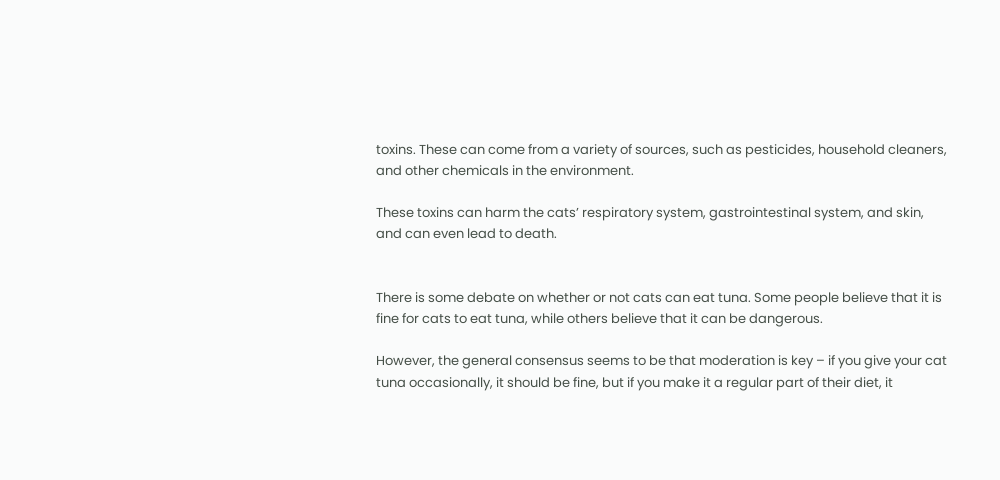toxins. These can come from a variety of sources, such as pesticides, household cleaners, and other chemicals in the environment.

These toxins can harm the cats’ respiratory system, gastrointestinal system, and skin, and can even lead to death.


There is some debate on whether or not cats can eat tuna. Some people believe that it is fine for cats to eat tuna, while others believe that it can be dangerous.

However, the general consensus seems to be that moderation is key – if you give your cat tuna occasionally, it should be fine, but if you make it a regular part of their diet, it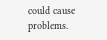could cause problems.